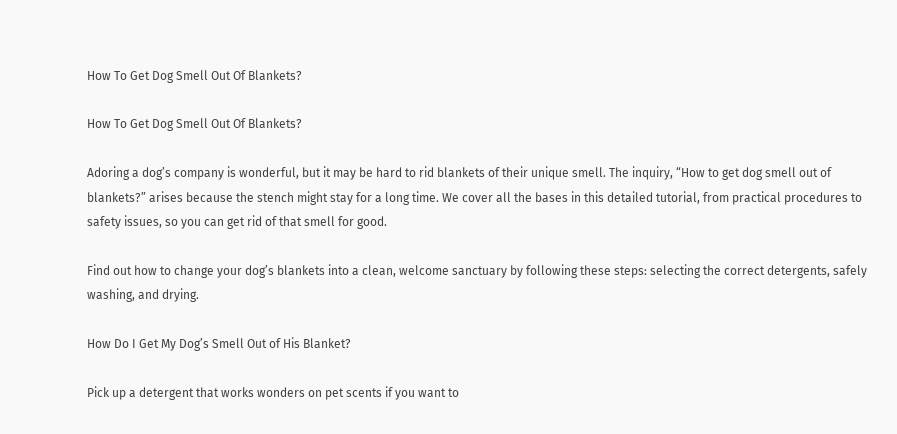How To Get Dog Smell Out Of Blankets?

How To Get Dog Smell Out Of Blankets?

Adoring a dog’s company is wonderful, but it may be hard to rid blankets of their unique smell. The inquiry, “How to get dog smell out of blankets?” arises because the stench might stay for a long time. We cover all the bases in this detailed tutorial, from practical procedures to safety issues, so you can get rid of that smell for good.

Find out how to change your dog’s blankets into a clean, welcome sanctuary by following these steps: selecting the correct detergents, safely washing, and drying.

How Do I Get My Dog’s Smell Out of His Blanket?

Pick up a detergent that works wonders on pet scents if you want to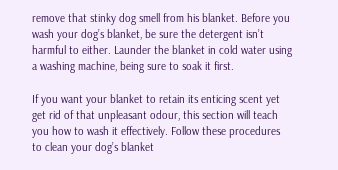remove that stinky dog smell from his blanket. Before you wash your dog’s blanket, be sure the detergent isn’t harmful to either. Launder the blanket in cold water using a washing machine, being sure to soak it first.

If you want your blanket to retain its enticing scent yet get rid of that unpleasant odour, this section will teach you how to wash it effectively. Follow these procedures to clean your dog’s blanket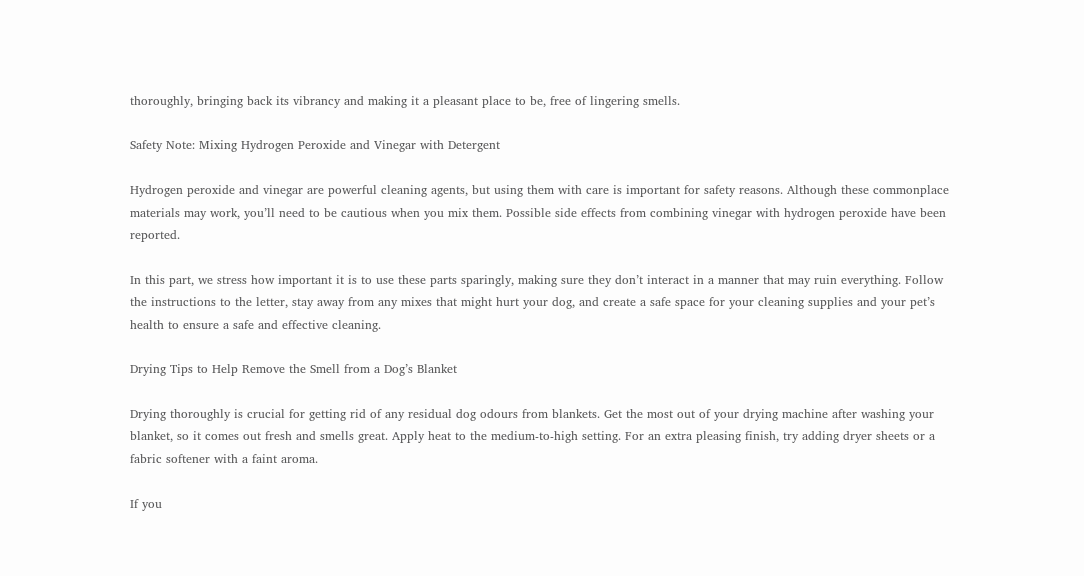thoroughly, bringing back its vibrancy and making it a pleasant place to be, free of lingering smells.

Safety Note: Mixing Hydrogen Peroxide and Vinegar with Detergent

Hydrogen peroxide and vinegar are powerful cleaning agents, but using them with care is important for safety reasons. Although these commonplace materials may work, you’ll need to be cautious when you mix them. Possible side effects from combining vinegar with hydrogen peroxide have been reported.

In this part, we stress how important it is to use these parts sparingly, making sure they don’t interact in a manner that may ruin everything. Follow the instructions to the letter, stay away from any mixes that might hurt your dog, and create a safe space for your cleaning supplies and your pet’s health to ensure a safe and effective cleaning.

Drying Tips to Help Remove the Smell from a Dog’s Blanket

Drying thoroughly is crucial for getting rid of any residual dog odours from blankets. Get the most out of your drying machine after washing your blanket, so it comes out fresh and smells great. Apply heat to the medium-to-high setting. For an extra pleasing finish, try adding dryer sheets or a fabric softener with a faint aroma.

If you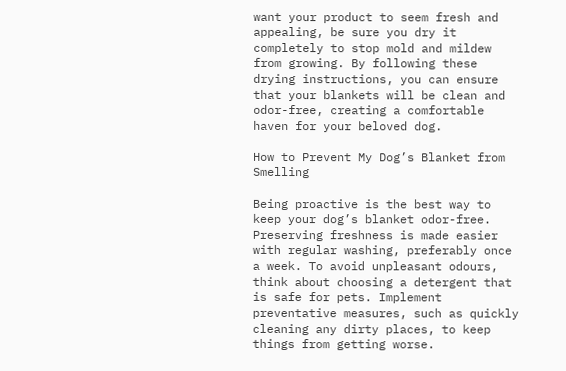want your product to seem fresh and appealing, be sure you dry it completely to stop mold and mildew from growing. By following these drying instructions, you can ensure that your blankets will be clean and odor-free, creating a comfortable haven for your beloved dog.

How to Prevent My Dog’s Blanket from Smelling

Being proactive is the best way to keep your dog’s blanket odor-free. Preserving freshness is made easier with regular washing, preferably once a week. To avoid unpleasant odours, think about choosing a detergent that is safe for pets. Implement preventative measures, such as quickly cleaning any dirty places, to keep things from getting worse.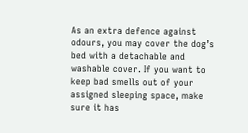As an extra defence against odours, you may cover the dog’s bed with a detachable and washable cover. If you want to keep bad smells out of your assigned sleeping space, make sure it has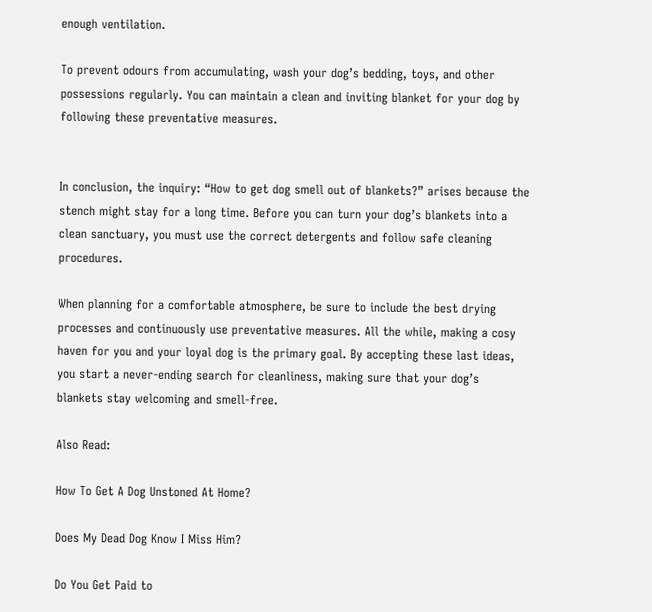enough ventilation.

To prevent odours from accumulating, wash your dog’s bedding, toys, and other possessions regularly. You can maintain a clean and inviting blanket for your dog by following these preventative measures.


In conclusion, the inquiry: “How to get dog smell out of blankets?” arises because the stench might stay for a long time. Before you can turn your dog’s blankets into a clean sanctuary, you must use the correct detergents and follow safe cleaning procedures.

When planning for a comfortable atmosphere, be sure to include the best drying processes and continuously use preventative measures. All the while, making a cosy haven for you and your loyal dog is the primary goal. By accepting these last ideas, you start a never-ending search for cleanliness, making sure that your dog’s blankets stay welcoming and smell-free.

Also Read:

How To Get A Dog Unstoned At Home?

Does My Dead Dog Know I Miss Him?

Do You Get Paid to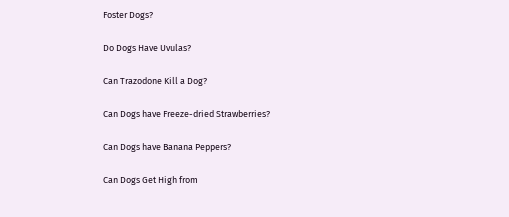Foster Dogs?

Do Dogs Have Uvulas?

Can Trazodone Kill a Dog?

Can Dogs have Freeze-dried Strawberries?

Can Dogs have Banana Peppers?

Can Dogs Get High from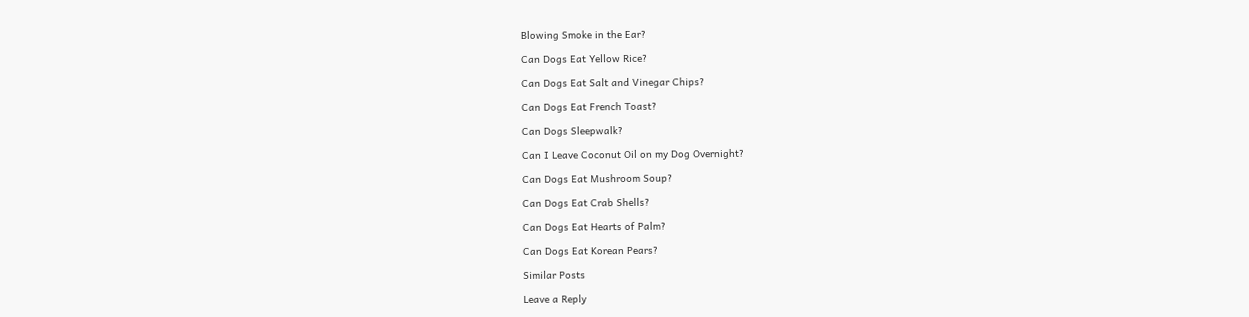Blowing Smoke in the Ear?

Can Dogs Eat Yellow Rice?

Can Dogs Eat Salt and Vinegar Chips?

Can Dogs Eat French Toast?

Can Dogs Sleepwalk?

Can I Leave Coconut Oil on my Dog Overnight?

Can Dogs Eat Mushroom Soup?

Can Dogs Eat Crab Shells?

Can Dogs Eat Hearts of Palm?

Can Dogs Eat Korean Pears?

Similar Posts

Leave a Reply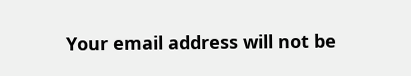Your email address will not be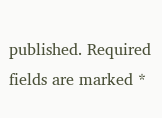published. Required fields are marked *